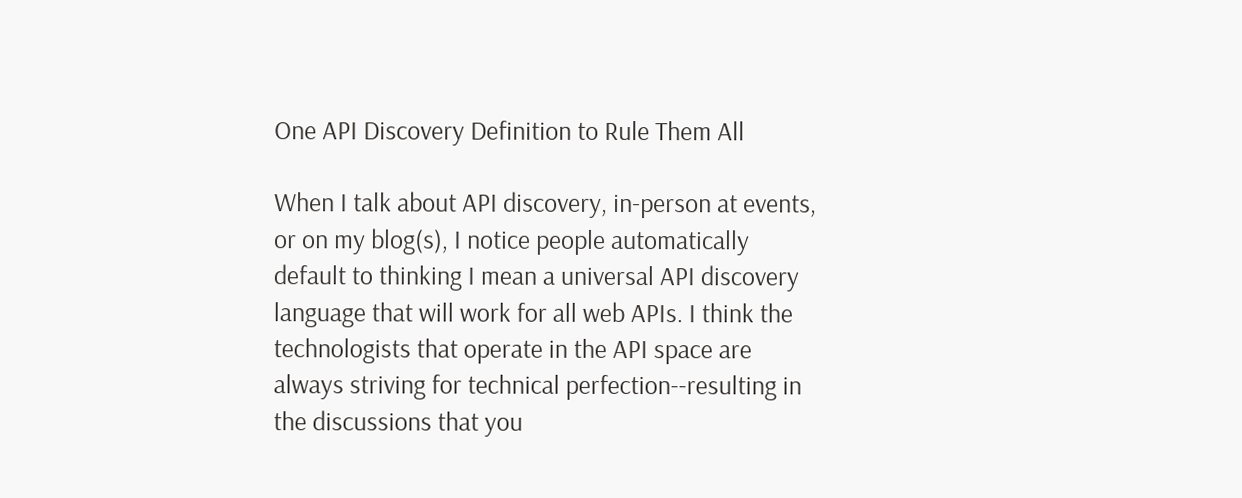One API Discovery Definition to Rule Them All

When I talk about API discovery, in-person at events, or on my blog(s), I notice people automatically default to thinking I mean a universal API discovery language that will work for all web APIs. I think the technologists that operate in the API space are always striving for technical perfection--resulting in the discussions that you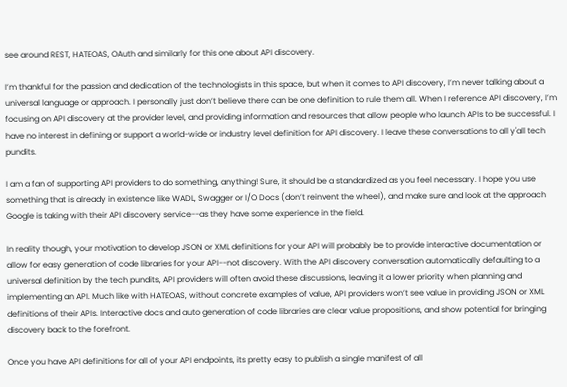see around REST, HATEOAS, OAuth and similarly for this one about API discovery.

I’m thankful for the passion and dedication of the technologists in this space, but when it comes to API discovery, I’m never talking about a universal language or approach. I personally just don’t believe there can be one definition to rule them all. When I reference API discovery, I’m focusing on API discovery at the provider level, and providing information and resources that allow people who launch APIs to be successful. I have no interest in defining or support a world-wide or industry level definition for API discovery. I leave these conversations to all y'all tech pundits.

I am a fan of supporting API providers to do something, anything! Sure, it should be a standardized as you feel necessary. I hope you use something that is already in existence like WADL, Swagger or I/O Docs (don’t reinvent the wheel), and make sure and look at the approach Google is taking with their API discovery service--as they have some experience in the field.

In reality though, your motivation to develop JSON or XML definitions for your API will probably be to provide interactive documentation or allow for easy generation of code libraries for your API--not discovery. With the API discovery conversation automatically defaulting to a universal definition by the tech pundits, API providers will often avoid these discussions, leaving it a lower priority when planning and implementing an API. Much like with HATEOAS, without concrete examples of value, API providers won’t see value in providing JSON or XML definitions of their APIs. Interactive docs and auto generation of code libraries are clear value propositions, and show potential for bringing discovery back to the forefront.

Once you have API definitions for all of your API endpoints, its pretty easy to publish a single manifest of all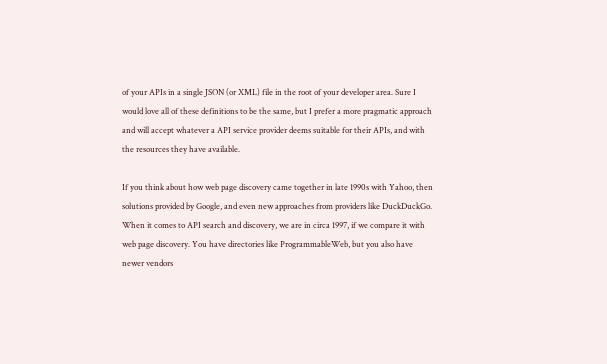of your APIs in a single JSON (or XML) file in the root of your developer area. Sure I would love all of these definitions to be the same, but I prefer a more pragmatic approach and will accept whatever a API service provider deems suitable for their APIs, and with the resources they have available.

If you think about how web page discovery came together in late 1990s with Yahoo, then solutions provided by Google, and even new approaches from providers like DuckDuckGo. When it comes to API search and discovery, we are in circa 1997, if we compare it with web page discovery. You have directories like ProgrammableWeb, but you also have newer vendors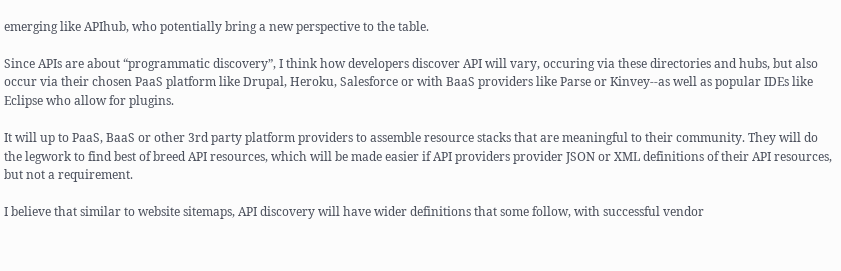emerging like APIhub, who potentially bring a new perspective to the table.

Since APIs are about “programmatic discovery”, I think how developers discover API will vary, occuring via these directories and hubs, but also occur via their chosen PaaS platform like Drupal, Heroku, Salesforce or with BaaS providers like Parse or Kinvey--as well as popular IDEs like Eclipse who allow for plugins.

It will up to PaaS, BaaS or other 3rd party platform providers to assemble resource stacks that are meaningful to their community. They will do the legwork to find best of breed API resources, which will be made easier if API providers provider JSON or XML definitions of their API resources, but not a requirement.

I believe that similar to website sitemaps, API discovery will have wider definitions that some follow, with successful vendor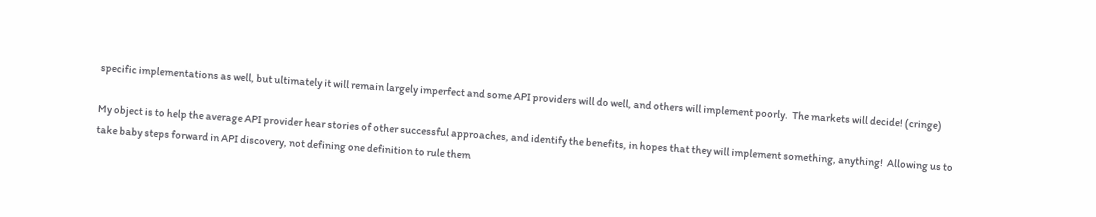specific implementations as well, but ultimately it will remain largely imperfect and some API providers will do well, and others will implement poorly.  The markets will decide! (cringe)

My object is to help the average API provider hear stories of other successful approaches, and identify the benefits, in hopes that they will implement something, anything!  Allowing us to take baby steps forward in API discovery, not defining one definition to rule them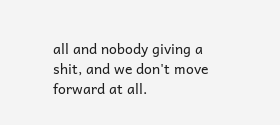all and nobody giving a shit, and we don't move forward at all.